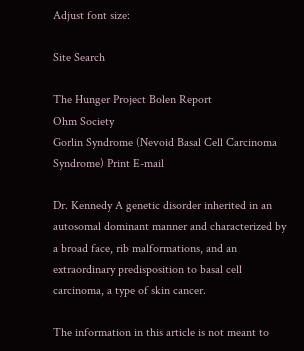Adjust font size:

Site Search

The Hunger Project Bolen Report
Ohm Society
Gorlin Syndrome (Nevoid Basal Cell Carcinoma Syndrome) Print E-mail

Dr. Kennedy A genetic disorder inherited in an autosomal dominant manner and characterized by a broad face, rib malformations, and an extraordinary predisposition to basal cell carcinoma, a type of skin cancer.

The information in this article is not meant to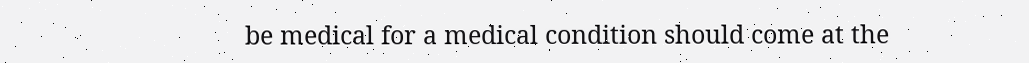be medical for a medical condition should come at the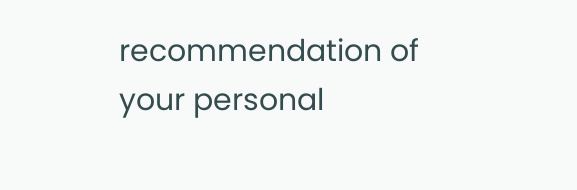recommendation of your personal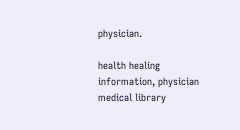physician.

health healing information, physician medical library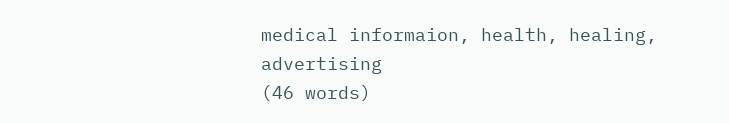medical informaion, health, healing, advertising
(46 words)